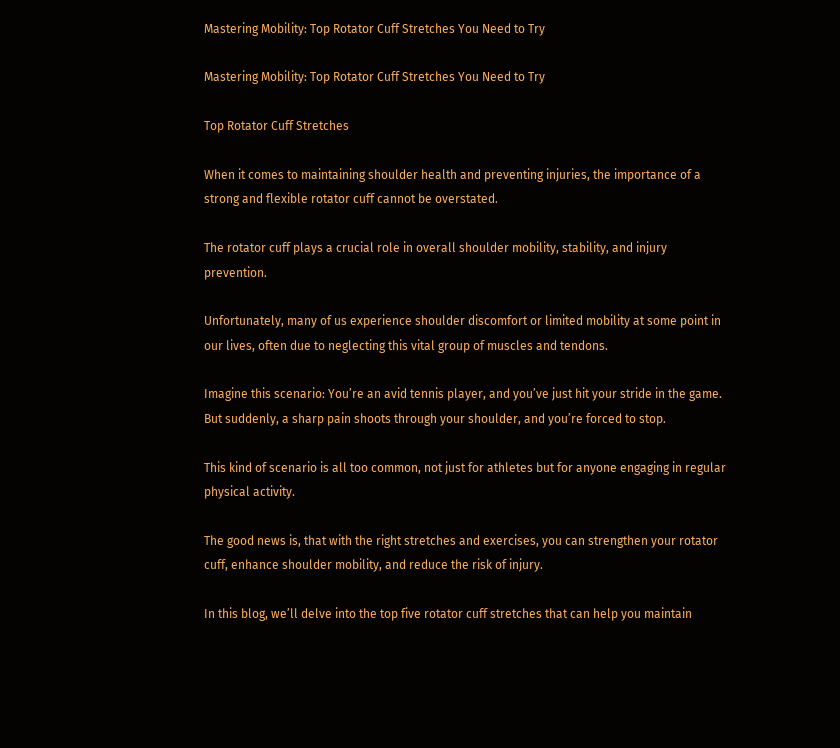Mastering Mobility: Top Rotator Cuff Stretches You Need to Try

Mastering Mobility: Top Rotator Cuff Stretches You Need to Try

Top Rotator Cuff Stretches

When it comes to maintaining shoulder health and preventing injuries, the importance of a strong and flexible rotator cuff cannot be overstated.

The rotator cuff plays a crucial role in overall shoulder mobility, stability, and injury prevention.

Unfortunately, many of us experience shoulder discomfort or limited mobility at some point in our lives, often due to neglecting this vital group of muscles and tendons.

Imagine this scenario: You’re an avid tennis player, and you’ve just hit your stride in the game. But suddenly, a sharp pain shoots through your shoulder, and you’re forced to stop.

This kind of scenario is all too common, not just for athletes but for anyone engaging in regular physical activity.

The good news is, that with the right stretches and exercises, you can strengthen your rotator cuff, enhance shoulder mobility, and reduce the risk of injury.

In this blog, we’ll delve into the top five rotator cuff stretches that can help you maintain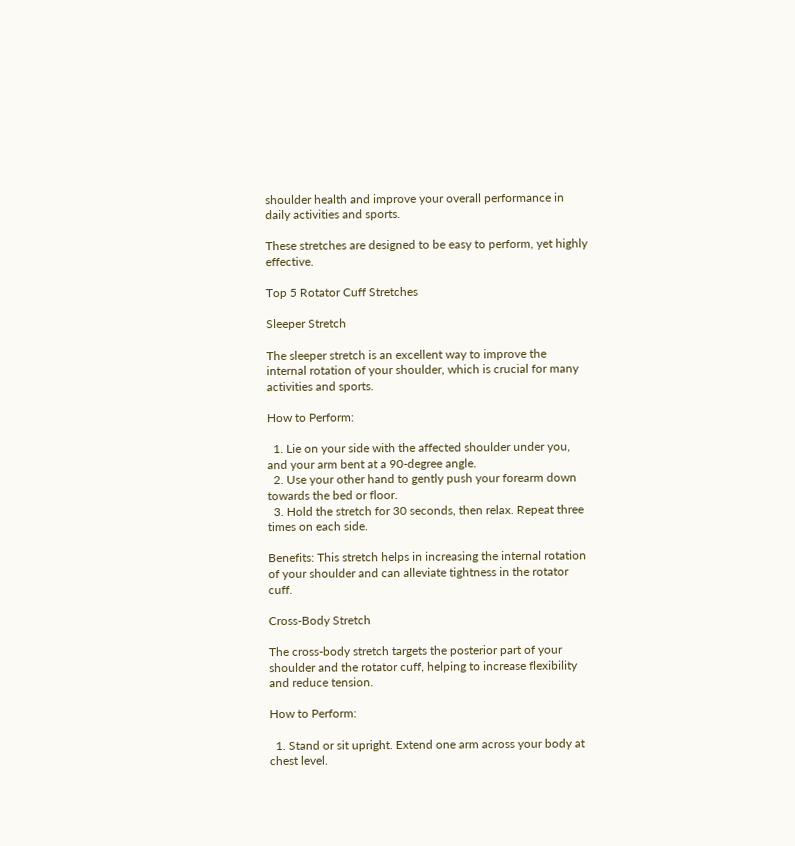shoulder health and improve your overall performance in daily activities and sports.

These stretches are designed to be easy to perform, yet highly effective.

Top 5 Rotator Cuff Stretches

Sleeper Stretch

The sleeper stretch is an excellent way to improve the internal rotation of your shoulder, which is crucial for many activities and sports.

How to Perform:

  1. Lie on your side with the affected shoulder under you, and your arm bent at a 90-degree angle.
  2. Use your other hand to gently push your forearm down towards the bed or floor.
  3. Hold the stretch for 30 seconds, then relax. Repeat three times on each side.

Benefits: This stretch helps in increasing the internal rotation of your shoulder and can alleviate tightness in the rotator cuff.

Cross-Body Stretch

The cross-body stretch targets the posterior part of your shoulder and the rotator cuff, helping to increase flexibility and reduce tension.

How to Perform:

  1. Stand or sit upright. Extend one arm across your body at chest level.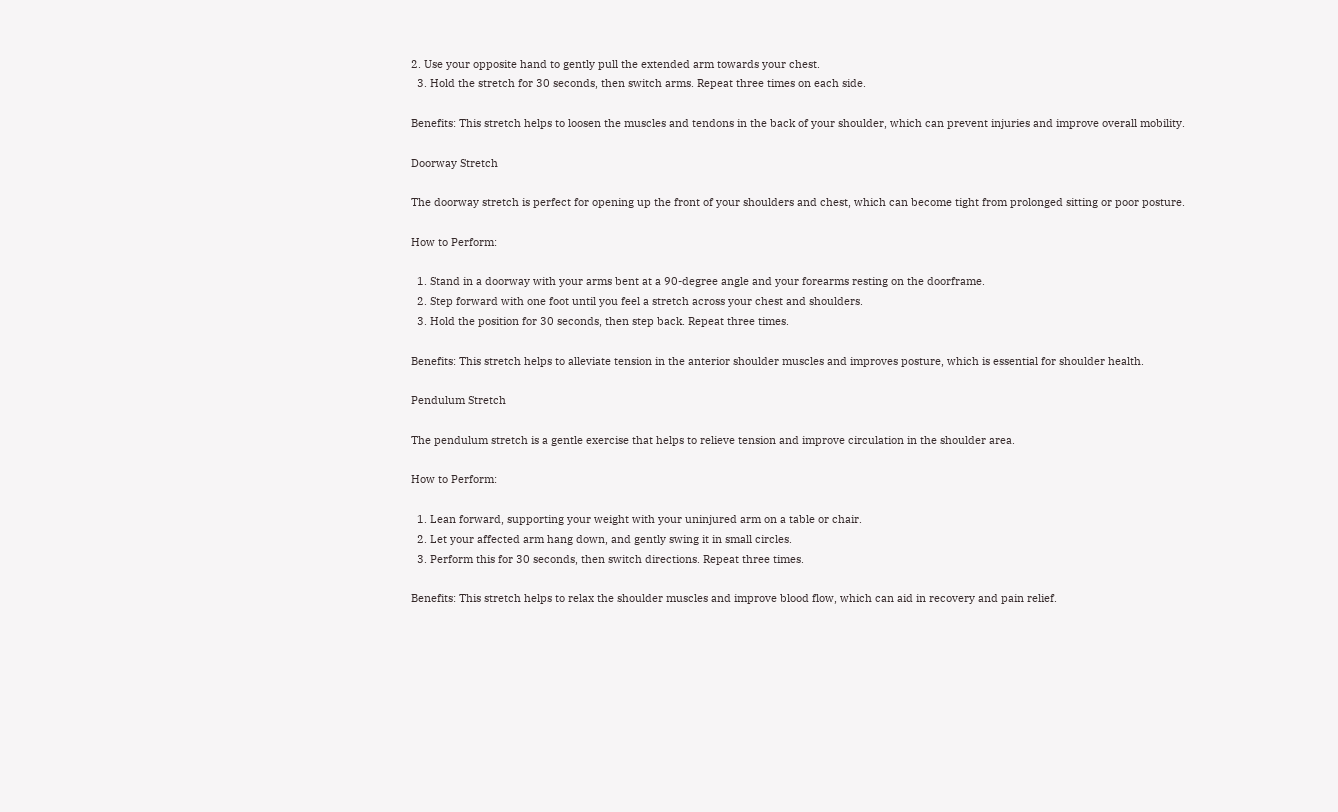2. Use your opposite hand to gently pull the extended arm towards your chest.
  3. Hold the stretch for 30 seconds, then switch arms. Repeat three times on each side.

Benefits: This stretch helps to loosen the muscles and tendons in the back of your shoulder, which can prevent injuries and improve overall mobility.

Doorway Stretch

The doorway stretch is perfect for opening up the front of your shoulders and chest, which can become tight from prolonged sitting or poor posture.

How to Perform:

  1. Stand in a doorway with your arms bent at a 90-degree angle and your forearms resting on the doorframe.
  2. Step forward with one foot until you feel a stretch across your chest and shoulders.
  3. Hold the position for 30 seconds, then step back. Repeat three times.

Benefits: This stretch helps to alleviate tension in the anterior shoulder muscles and improves posture, which is essential for shoulder health.

Pendulum Stretch

The pendulum stretch is a gentle exercise that helps to relieve tension and improve circulation in the shoulder area.

How to Perform:

  1. Lean forward, supporting your weight with your uninjured arm on a table or chair.
  2. Let your affected arm hang down, and gently swing it in small circles.
  3. Perform this for 30 seconds, then switch directions. Repeat three times.

Benefits: This stretch helps to relax the shoulder muscles and improve blood flow, which can aid in recovery and pain relief.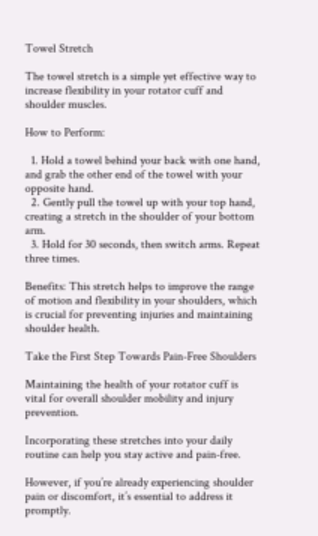Towel Stretch

The towel stretch is a simple yet effective way to increase flexibility in your rotator cuff and shoulder muscles.

How to Perform:

  1. Hold a towel behind your back with one hand, and grab the other end of the towel with your opposite hand.
  2. Gently pull the towel up with your top hand, creating a stretch in the shoulder of your bottom arm.
  3. Hold for 30 seconds, then switch arms. Repeat three times.

Benefits: This stretch helps to improve the range of motion and flexibility in your shoulders, which is crucial for preventing injuries and maintaining shoulder health.

Take the First Step Towards Pain-Free Shoulders

Maintaining the health of your rotator cuff is vital for overall shoulder mobility and injury prevention.

Incorporating these stretches into your daily routine can help you stay active and pain-free.

However, if you’re already experiencing shoulder pain or discomfort, it’s essential to address it promptly.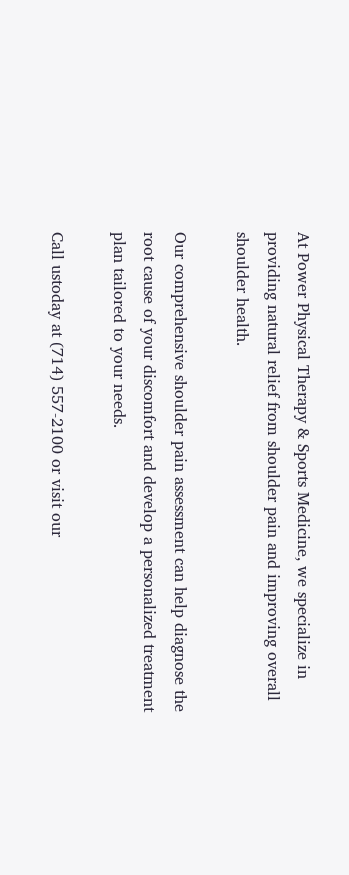At Power Physical Therapy & Sports Medicine, we specialize in providing natural relief from shoulder pain and improving overall shoulder health.

Our comprehensive shoulder pain assessment can help diagnose the root cause of your discomfort and develop a personalized treatment plan tailored to your needs.

Call ustoday at (714) 557-2100 or visit our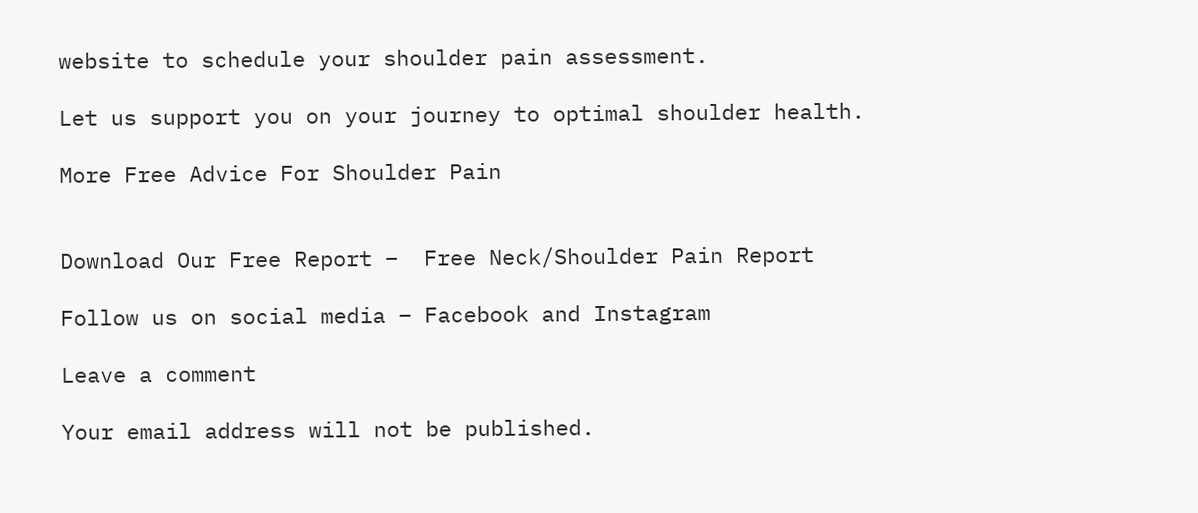website to schedule your shoulder pain assessment.

Let us support you on your journey to optimal shoulder health.

More Free Advice For Shoulder Pain


Download Our Free Report –  Free Neck/Shoulder Pain Report

Follow us on social media – Facebook and Instagram

Leave a comment

Your email address will not be published.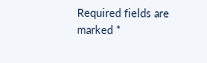Required fields are marked *